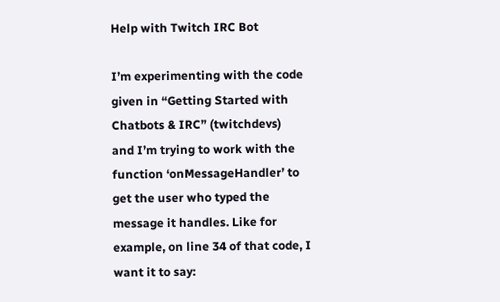Help with Twitch IRC Bot

I’m experimenting with the code given in “Getting Started with Chatbots & IRC” (twitchdevs)
and I’m trying to work with the function ‘onMessageHandler’ to get the user who typed the message it handles. Like for example, on line 34 of that code, I want it to say: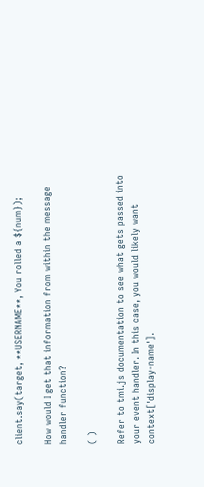client.say(target, **USERNAME**, You rolled a ${num});

How would I get that information from within the message handler function?

( )

Refer to tmi.js documentation to see what gets passed into your event handler. In this case, you would likely want context['display-name'].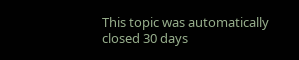This topic was automatically closed 30 days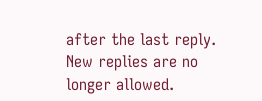after the last reply. New replies are no longer allowed.